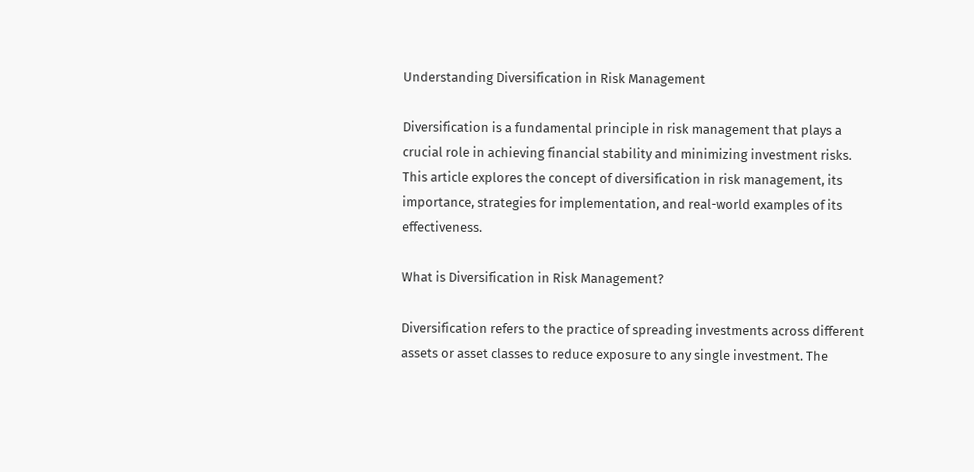Understanding Diversification in Risk Management

Diversification is a fundamental principle in risk management that plays a crucial role in achieving financial stability and minimizing investment risks. This article explores the concept of diversification in risk management, its importance, strategies for implementation, and real-world examples of its effectiveness.

What is Diversification in Risk Management?

Diversification refers to the practice of spreading investments across different assets or asset classes to reduce exposure to any single investment. The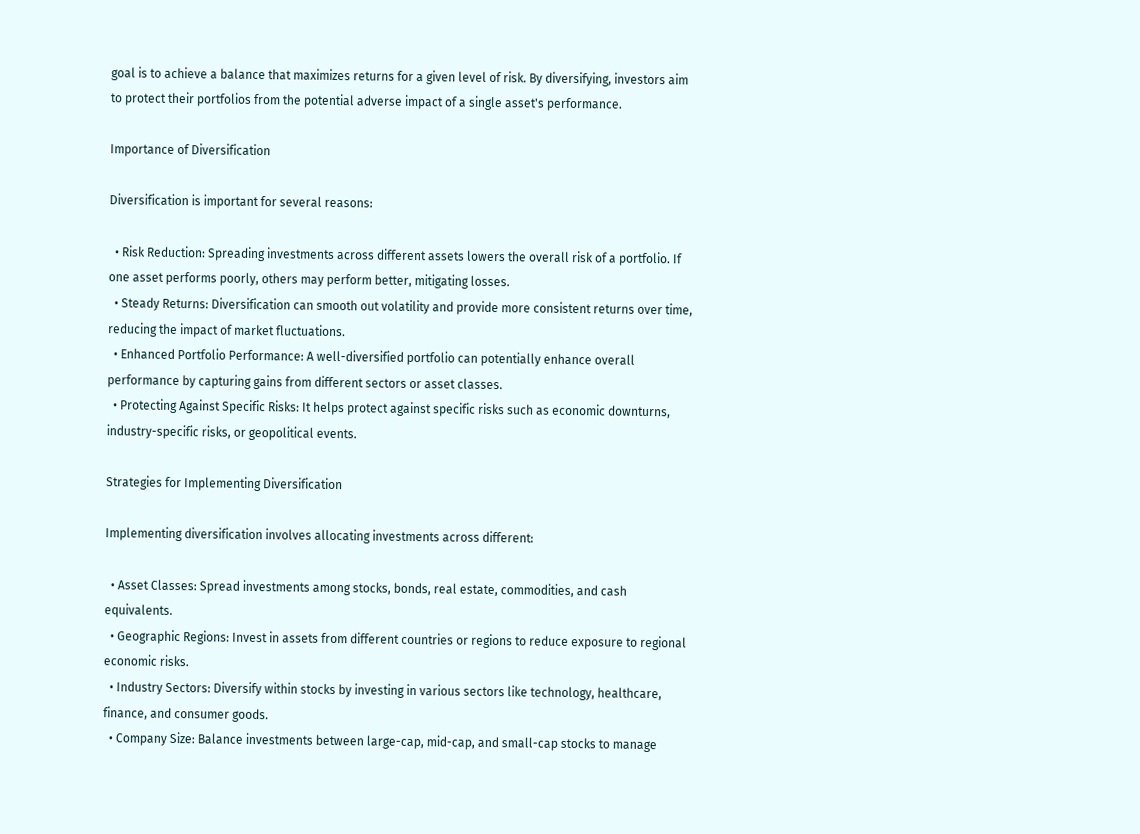goal is to achieve a balance that maximizes returns for a given level of risk. By diversifying, investors aim to protect their portfolios from the potential adverse impact of a single asset's performance.

Importance of Diversification

Diversification is important for several reasons:

  • Risk Reduction: Spreading investments across different assets lowers the overall risk of a portfolio. If one asset performs poorly, others may perform better, mitigating losses.
  • Steady Returns: Diversification can smooth out volatility and provide more consistent returns over time, reducing the impact of market fluctuations.
  • Enhanced Portfolio Performance: A well-diversified portfolio can potentially enhance overall performance by capturing gains from different sectors or asset classes.
  • Protecting Against Specific Risks: It helps protect against specific risks such as economic downturns, industry-specific risks, or geopolitical events.

Strategies for Implementing Diversification

Implementing diversification involves allocating investments across different:

  • Asset Classes: Spread investments among stocks, bonds, real estate, commodities, and cash equivalents.
  • Geographic Regions: Invest in assets from different countries or regions to reduce exposure to regional economic risks.
  • Industry Sectors: Diversify within stocks by investing in various sectors like technology, healthcare, finance, and consumer goods.
  • Company Size: Balance investments between large-cap, mid-cap, and small-cap stocks to manage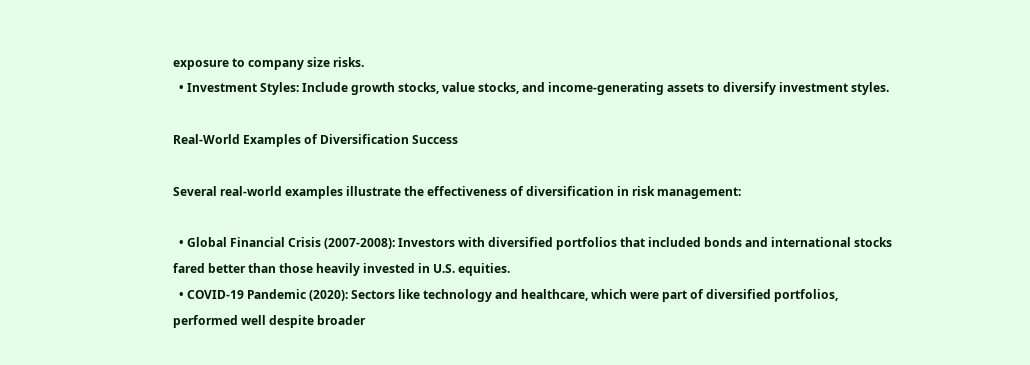exposure to company size risks.
  • Investment Styles: Include growth stocks, value stocks, and income-generating assets to diversify investment styles.

Real-World Examples of Diversification Success

Several real-world examples illustrate the effectiveness of diversification in risk management:

  • Global Financial Crisis (2007-2008): Investors with diversified portfolios that included bonds and international stocks fared better than those heavily invested in U.S. equities.
  • COVID-19 Pandemic (2020): Sectors like technology and healthcare, which were part of diversified portfolios, performed well despite broader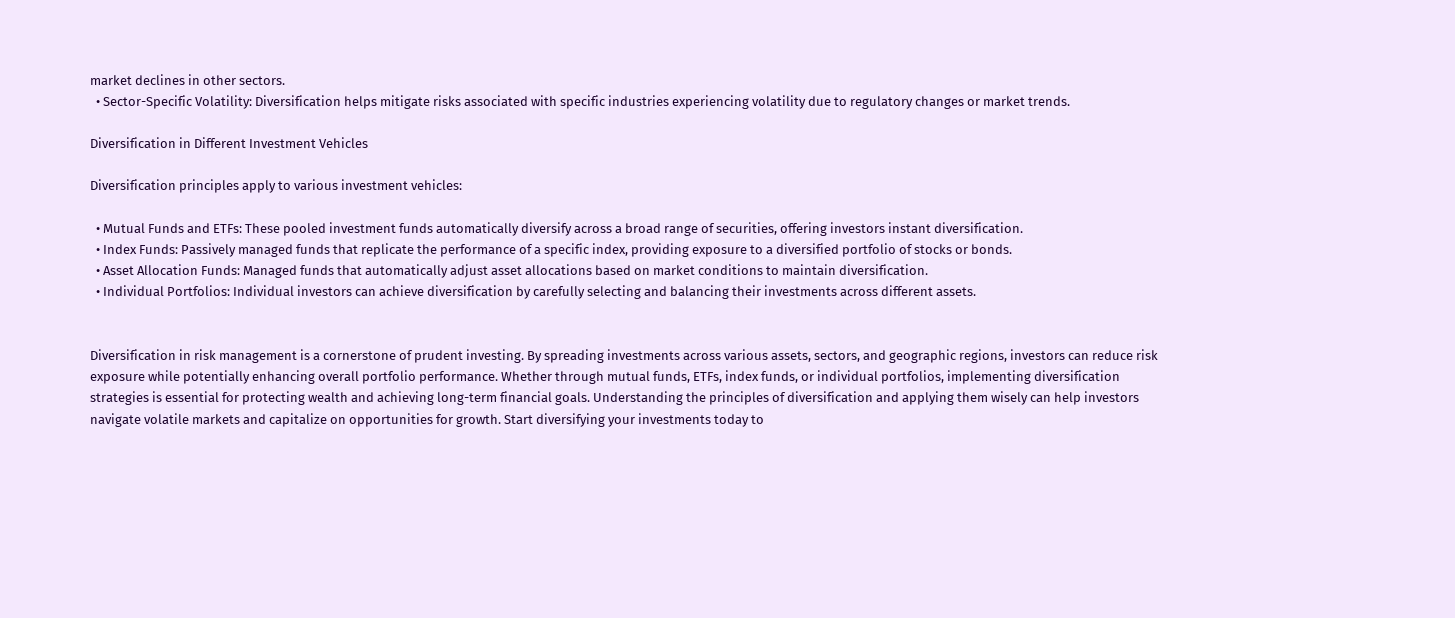market declines in other sectors.
  • Sector-Specific Volatility: Diversification helps mitigate risks associated with specific industries experiencing volatility due to regulatory changes or market trends.

Diversification in Different Investment Vehicles

Diversification principles apply to various investment vehicles:

  • Mutual Funds and ETFs: These pooled investment funds automatically diversify across a broad range of securities, offering investors instant diversification.
  • Index Funds: Passively managed funds that replicate the performance of a specific index, providing exposure to a diversified portfolio of stocks or bonds.
  • Asset Allocation Funds: Managed funds that automatically adjust asset allocations based on market conditions to maintain diversification.
  • Individual Portfolios: Individual investors can achieve diversification by carefully selecting and balancing their investments across different assets.


Diversification in risk management is a cornerstone of prudent investing. By spreading investments across various assets, sectors, and geographic regions, investors can reduce risk exposure while potentially enhancing overall portfolio performance. Whether through mutual funds, ETFs, index funds, or individual portfolios, implementing diversification strategies is essential for protecting wealth and achieving long-term financial goals. Understanding the principles of diversification and applying them wisely can help investors navigate volatile markets and capitalize on opportunities for growth. Start diversifying your investments today to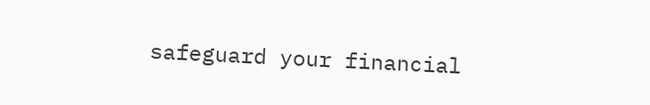safeguard your financial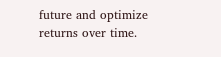future and optimize returns over time.